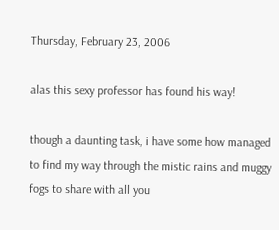Thursday, February 23, 2006

alas this sexy professor has found his way!

though a daunting task, i have some how managed to find my way through the mistic rains and muggy fogs to share with all you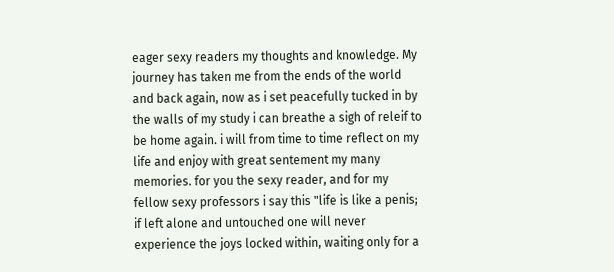eager sexy readers my thoughts and knowledge. My journey has taken me from the ends of the world and back again, now as i set peacefully tucked in by the walls of my study i can breathe a sigh of releif to be home again. i will from time to time reflect on my life and enjoy with great sentement my many memories. for you the sexy reader, and for my fellow sexy professors i say this "life is like a penis; if left alone and untouched one will never experience the joys locked within, waiting only for a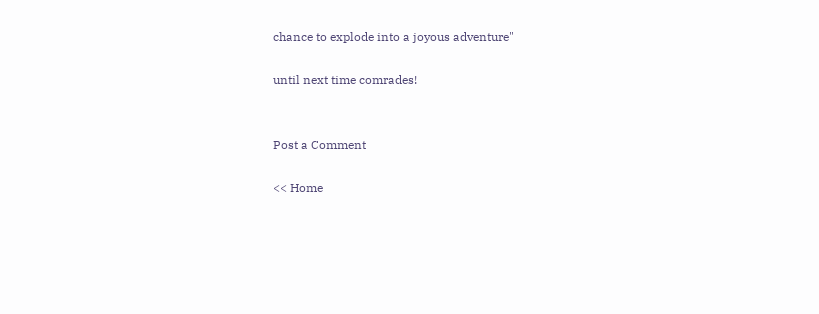chance to explode into a joyous adventure"

until next time comrades!


Post a Comment

<< Home